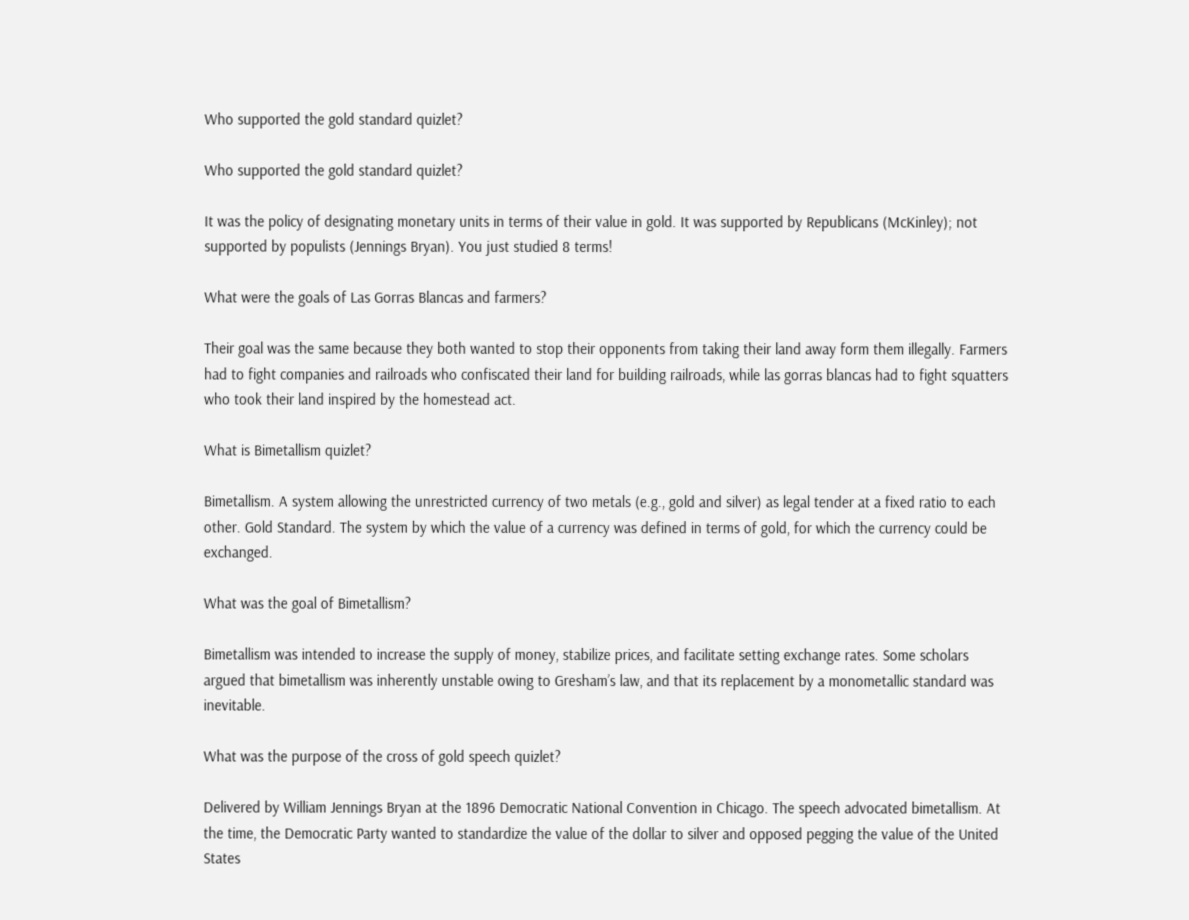Who supported the gold standard quizlet?

Who supported the gold standard quizlet?

It was the policy of designating monetary units in terms of their value in gold. It was supported by Republicans (McKinley); not supported by populists (Jennings Bryan). You just studied 8 terms!

What were the goals of Las Gorras Blancas and farmers?

Their goal was the same because they both wanted to stop their opponents from taking their land away form them illegally. Farmers had to fight companies and railroads who confiscated their land for building railroads, while las gorras blancas had to fight squatters who took their land inspired by the homestead act.

What is Bimetallism quizlet?

Bimetallism. A system allowing the unrestricted currency of two metals (e.g., gold and silver) as legal tender at a fixed ratio to each other. Gold Standard. The system by which the value of a currency was defined in terms of gold, for which the currency could be exchanged.

What was the goal of Bimetallism?

Bimetallism was intended to increase the supply of money, stabilize prices, and facilitate setting exchange rates. Some scholars argued that bimetallism was inherently unstable owing to Gresham’s law, and that its replacement by a monometallic standard was inevitable.

What was the purpose of the cross of gold speech quizlet?

Delivered by William Jennings Bryan at the 1896 Democratic National Convention in Chicago. The speech advocated bimetallism. At the time, the Democratic Party wanted to standardize the value of the dollar to silver and opposed pegging the value of the United States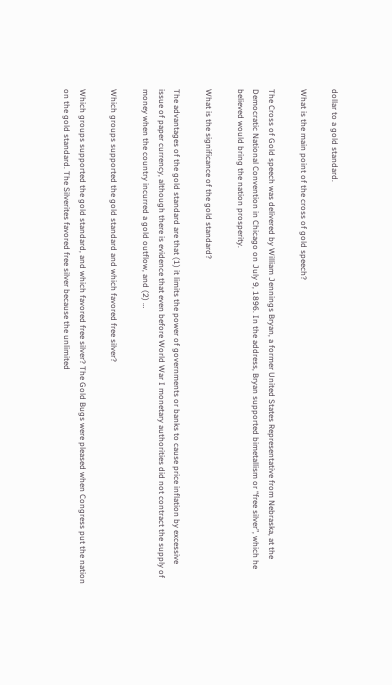dollar to a gold standard.

What is the main point of the cross of gold speech?

The Cross of Gold speech was delivered by William Jennings Bryan, a former United States Representative from Nebraska, at the Democratic National Convention in Chicago on July 9, 1896. In the address, Bryan supported bimetallism or “free silver”, which he believed would bring the nation prosperity.

What is the significance of the gold standard?

The advantages of the gold standard are that (1) it limits the power of governments or banks to cause price inflation by excessive issue of paper currency, although there is evidence that even before World War I monetary authorities did not contract the supply of money when the country incurred a gold outflow, and (2) …

Which groups supported the gold standard and which favored free silver?

Which groups supported the gold standard, and which favored free silver? The Gold Bugs were pleased when Congress put the nation on the gold standard. The Silverites favored free silver because the unlimited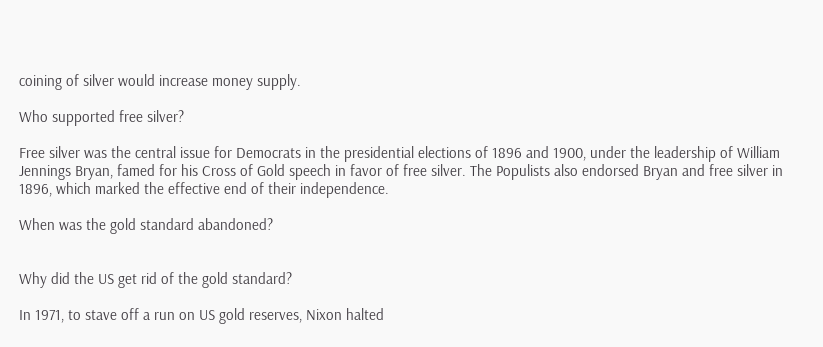coining of silver would increase money supply.

Who supported free silver?

Free silver was the central issue for Democrats in the presidential elections of 1896 and 1900, under the leadership of William Jennings Bryan, famed for his Cross of Gold speech in favor of free silver. The Populists also endorsed Bryan and free silver in 1896, which marked the effective end of their independence.

When was the gold standard abandoned?


Why did the US get rid of the gold standard?

In 1971, to stave off a run on US gold reserves, Nixon halted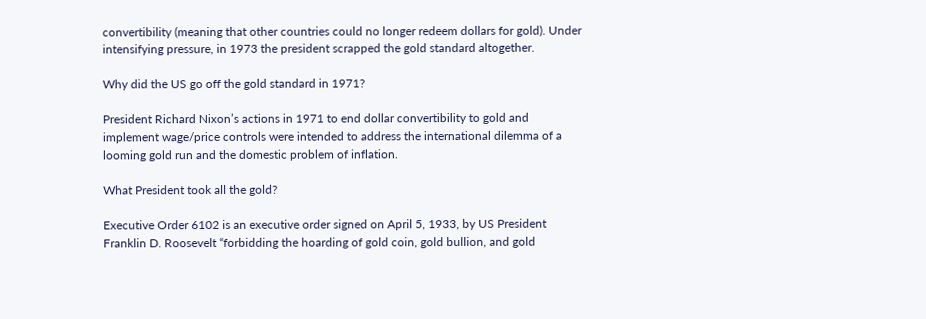convertibility (meaning that other countries could no longer redeem dollars for gold). Under intensifying pressure, in 1973 the president scrapped the gold standard altogether.

Why did the US go off the gold standard in 1971?

President Richard Nixon’s actions in 1971 to end dollar convertibility to gold and implement wage/price controls were intended to address the international dilemma of a looming gold run and the domestic problem of inflation.

What President took all the gold?

Executive Order 6102 is an executive order signed on April 5, 1933, by US President Franklin D. Roosevelt “forbidding the hoarding of gold coin, gold bullion, and gold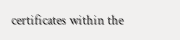certificates within the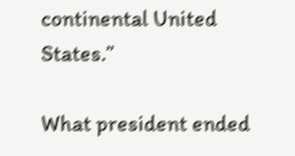continental United States.”

What president ended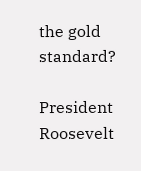the gold standard?

President Roosevelt